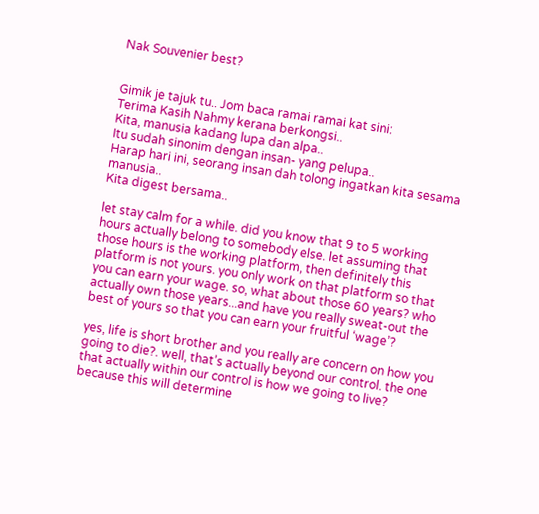Nak Souvenier best?


Gimik je tajuk tu.. Jom baca ramai ramai kat sini:
Terima Kasih Nahmy kerana berkongsi..
Kita, manusia kadang lupa dan alpa..
Itu sudah sinonim dengan insan- yang pelupa..
Harap hari ini, seorang insan dah tolong ingatkan kita sesama manusia..
Kita digest bersama..

let stay calm for a while. did you know that 9 to 5 working hours actually belong to somebody else. let assuming that those hours is the working platform, then definitely this platform is not yours. you only work on that platform so that you can earn your wage. so, what about those 60 years? who actually own those years...and have you really sweat-out the best of yours so that you can earn your fruitful ‘wage’?

yes, life is short brother and you really are concern on how you going to die?. well, that’s actually beyond our control. the one that actually within our control is how we going to live? because this will determine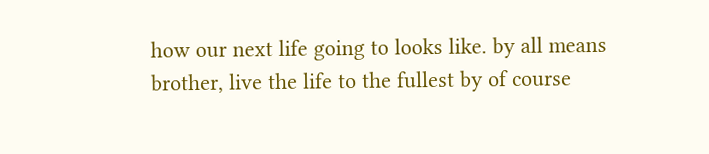how our next life going to looks like. by all means brother, live the life to the fullest by of course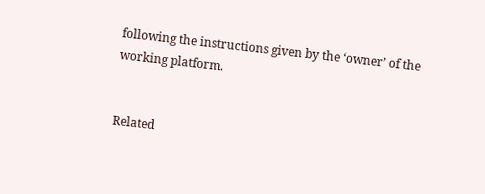following the instructions given by the ‘owner’ of the working platform.


Related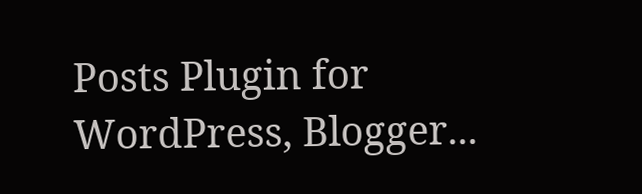Posts Plugin for WordPress, Blogger...